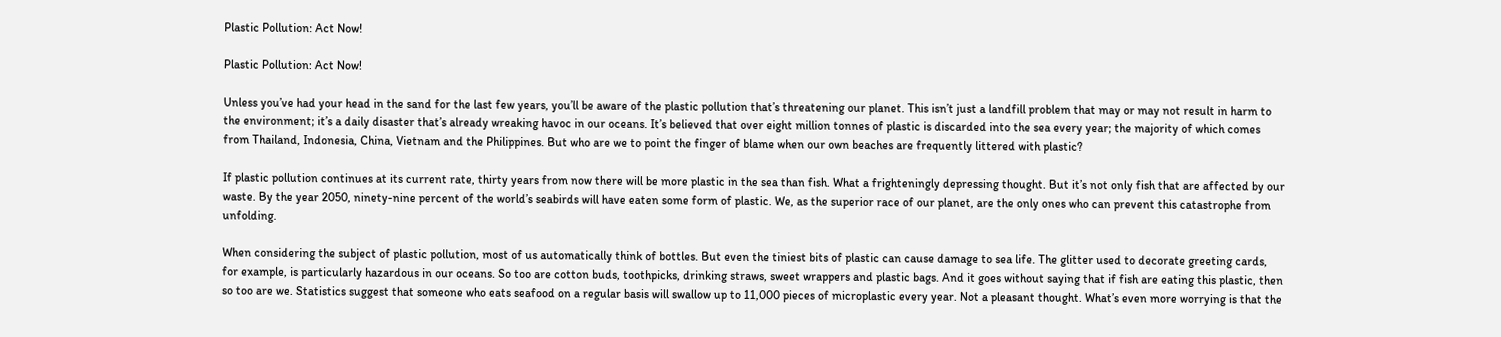Plastic Pollution: Act Now!

Plastic Pollution: Act Now!

Unless you’ve had your head in the sand for the last few years, you’ll be aware of the plastic pollution that’s threatening our planet. This isn’t just a landfill problem that may or may not result in harm to the environment; it’s a daily disaster that’s already wreaking havoc in our oceans. It’s believed that over eight million tonnes of plastic is discarded into the sea every year; the majority of which comes from Thailand, Indonesia, China, Vietnam and the Philippines. But who are we to point the finger of blame when our own beaches are frequently littered with plastic?

If plastic pollution continues at its current rate, thirty years from now there will be more plastic in the sea than fish. What a frighteningly depressing thought. But it’s not only fish that are affected by our waste. By the year 2050, ninety-nine percent of the world’s seabirds will have eaten some form of plastic. We, as the superior race of our planet, are the only ones who can prevent this catastrophe from unfolding.

When considering the subject of plastic pollution, most of us automatically think of bottles. But even the tiniest bits of plastic can cause damage to sea life. The glitter used to decorate greeting cards, for example, is particularly hazardous in our oceans. So too are cotton buds, toothpicks, drinking straws, sweet wrappers and plastic bags. And it goes without saying that if fish are eating this plastic, then so too are we. Statistics suggest that someone who eats seafood on a regular basis will swallow up to 11,000 pieces of microplastic every year. Not a pleasant thought. What’s even more worrying is that the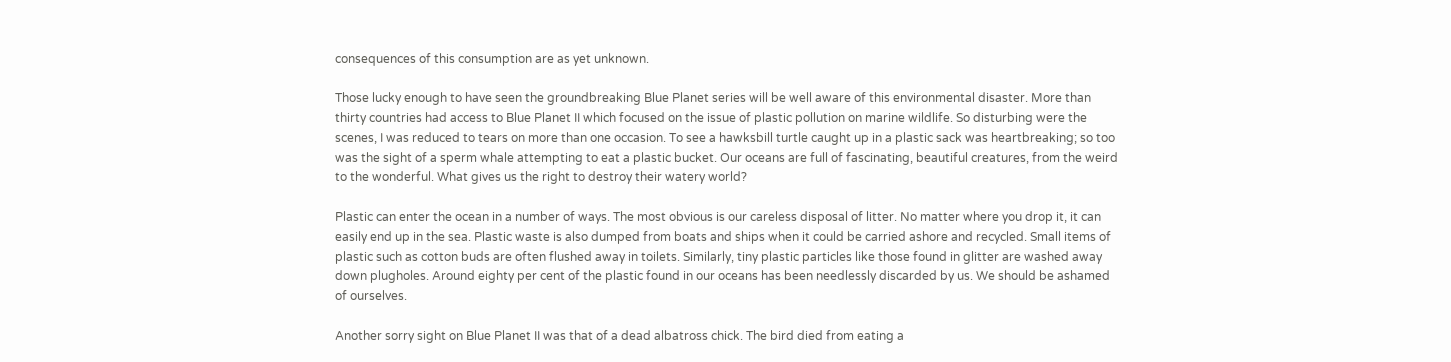consequences of this consumption are as yet unknown.

Those lucky enough to have seen the groundbreaking Blue Planet series will be well aware of this environmental disaster. More than thirty countries had access to Blue Planet II which focused on the issue of plastic pollution on marine wildlife. So disturbing were the scenes, I was reduced to tears on more than one occasion. To see a hawksbill turtle caught up in a plastic sack was heartbreaking; so too was the sight of a sperm whale attempting to eat a plastic bucket. Our oceans are full of fascinating, beautiful creatures, from the weird to the wonderful. What gives us the right to destroy their watery world?

Plastic can enter the ocean in a number of ways. The most obvious is our careless disposal of litter. No matter where you drop it, it can easily end up in the sea. Plastic waste is also dumped from boats and ships when it could be carried ashore and recycled. Small items of plastic such as cotton buds are often flushed away in toilets. Similarly, tiny plastic particles like those found in glitter are washed away down plugholes. Around eighty per cent of the plastic found in our oceans has been needlessly discarded by us. We should be ashamed of ourselves.

Another sorry sight on Blue Planet II was that of a dead albatross chick. The bird died from eating a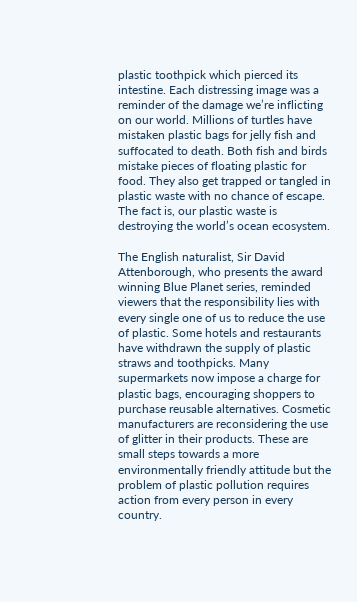plastic toothpick which pierced its intestine. Each distressing image was a reminder of the damage we’re inflicting on our world. Millions of turtles have mistaken plastic bags for jelly fish and suffocated to death. Both fish and birds mistake pieces of floating plastic for food. They also get trapped or tangled in plastic waste with no chance of escape. The fact is, our plastic waste is destroying the world’s ocean ecosystem.

The English naturalist, Sir David Attenborough, who presents the award winning Blue Planet series, reminded viewers that the responsibility lies with every single one of us to reduce the use of plastic. Some hotels and restaurants have withdrawn the supply of plastic straws and toothpicks. Many supermarkets now impose a charge for plastic bags, encouraging shoppers to purchase reusable alternatives. Cosmetic manufacturers are reconsidering the use of glitter in their products. These are small steps towards a more environmentally friendly attitude but the problem of plastic pollution requires action from every person in every country.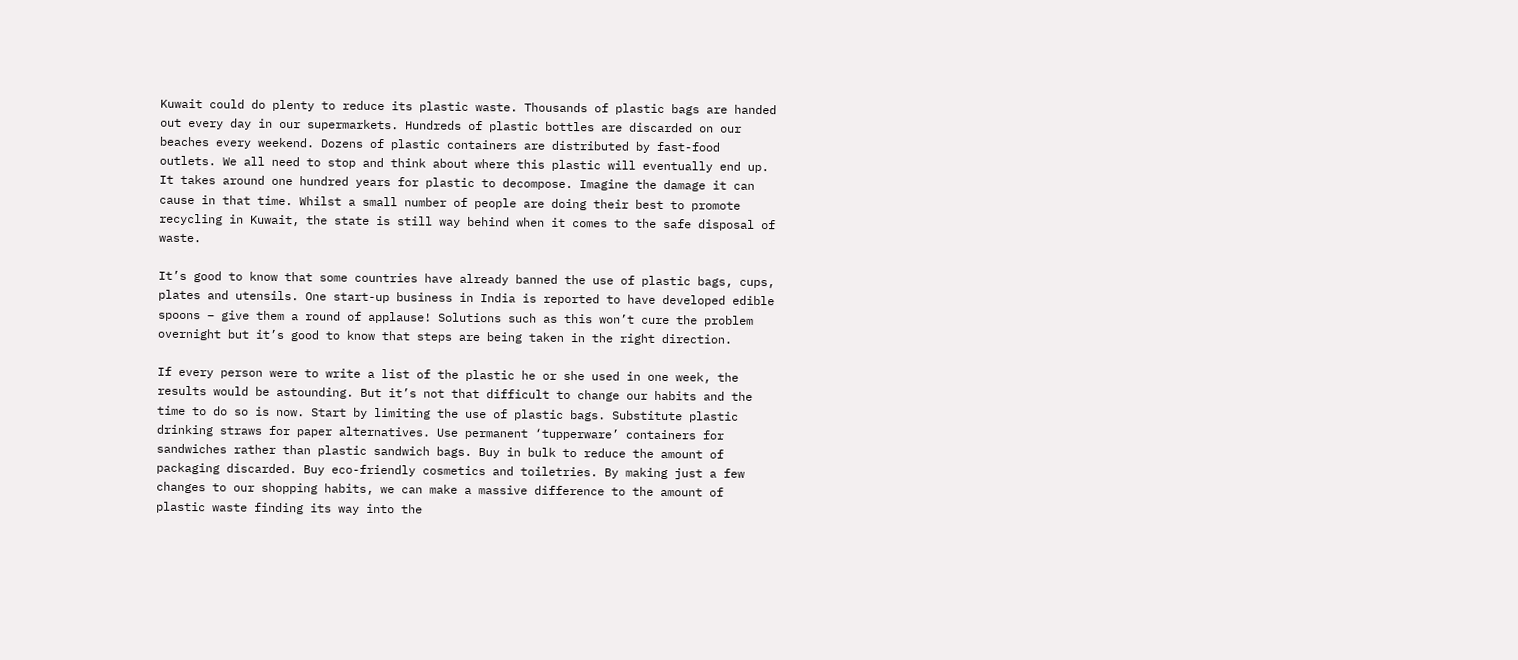Kuwait could do plenty to reduce its plastic waste. Thousands of plastic bags are handed out every day in our supermarkets. Hundreds of plastic bottles are discarded on our beaches every weekend. Dozens of plastic containers are distributed by fast-food outlets. We all need to stop and think about where this plastic will eventually end up. It takes around one hundred years for plastic to decompose. Imagine the damage it can cause in that time. Whilst a small number of people are doing their best to promote recycling in Kuwait, the state is still way behind when it comes to the safe disposal of waste.

It’s good to know that some countries have already banned the use of plastic bags, cups, plates and utensils. One start-up business in India is reported to have developed edible spoons – give them a round of applause! Solutions such as this won’t cure the problem overnight but it’s good to know that steps are being taken in the right direction.

If every person were to write a list of the plastic he or she used in one week, the results would be astounding. But it’s not that difficult to change our habits and the time to do so is now. Start by limiting the use of plastic bags. Substitute plastic drinking straws for paper alternatives. Use permanent ‘tupperware’ containers for sandwiches rather than plastic sandwich bags. Buy in bulk to reduce the amount of packaging discarded. Buy eco-friendly cosmetics and toiletries. By making just a few changes to our shopping habits, we can make a massive difference to the amount of plastic waste finding its way into the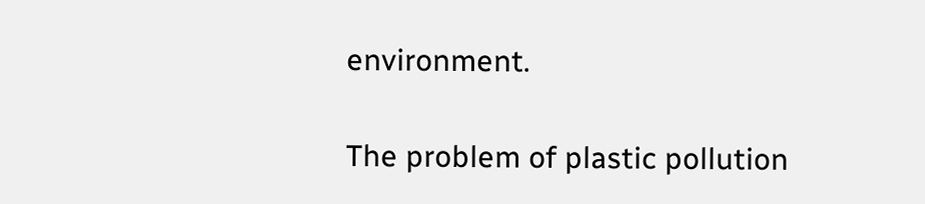environment.

The problem of plastic pollution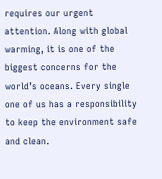requires our urgent attention. Along with global warming, it is one of the biggest concerns for the world’s oceans. Every single one of us has a responsibility to keep the environment safe and clean.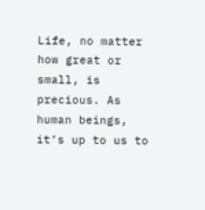Life, no matter how great or small, is precious. As human beings, it’s up to us to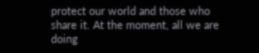protect our world and those who share it. At the moment, all we are doing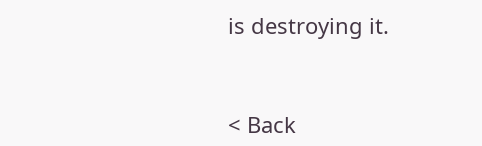is destroying it.


< Back